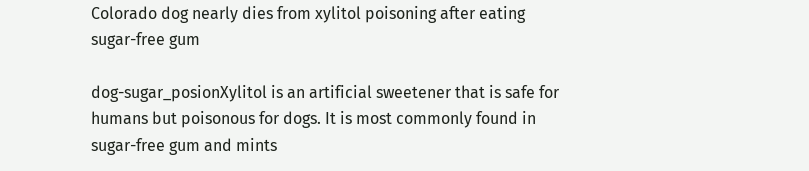Colorado dog nearly dies from xylitol poisoning after eating sugar-free gum

dog-sugar_posionXylitol is an artificial sweetener that is safe for humans but poisonous for dogs. It is most commonly found in sugar-free gum and mints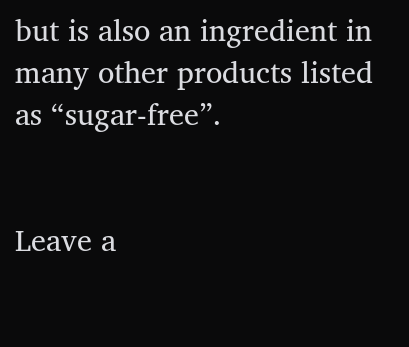but is also an ingredient in many other products listed as “sugar-free”.


Leave a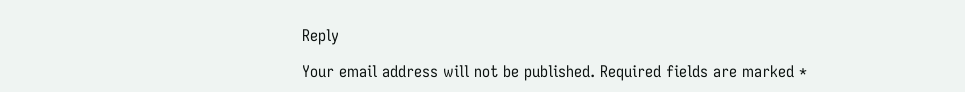Reply

Your email address will not be published. Required fields are marked *